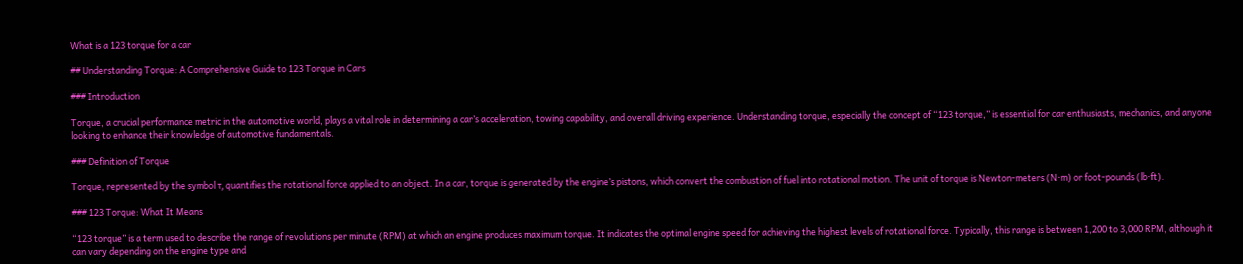What is a 123 torque for a car

## Understanding Torque: A Comprehensive Guide to 123 Torque in Cars

### Introduction

Torque, a crucial performance metric in the automotive world, plays a vital role in determining a car’s acceleration, towing capability, and overall driving experience. Understanding torque, especially the concept of “123 torque,” is essential for car enthusiasts, mechanics, and anyone looking to enhance their knowledge of automotive fundamentals.

### Definition of Torque

Torque, represented by the symbol τ, quantifies the rotational force applied to an object. In a car, torque is generated by the engine’s pistons, which convert the combustion of fuel into rotational motion. The unit of torque is Newton-meters (N⋅m) or foot-pounds (lb⋅ft).

### 123 Torque: What It Means

“123 torque” is a term used to describe the range of revolutions per minute (RPM) at which an engine produces maximum torque. It indicates the optimal engine speed for achieving the highest levels of rotational force. Typically, this range is between 1,200 to 3,000 RPM, although it can vary depending on the engine type and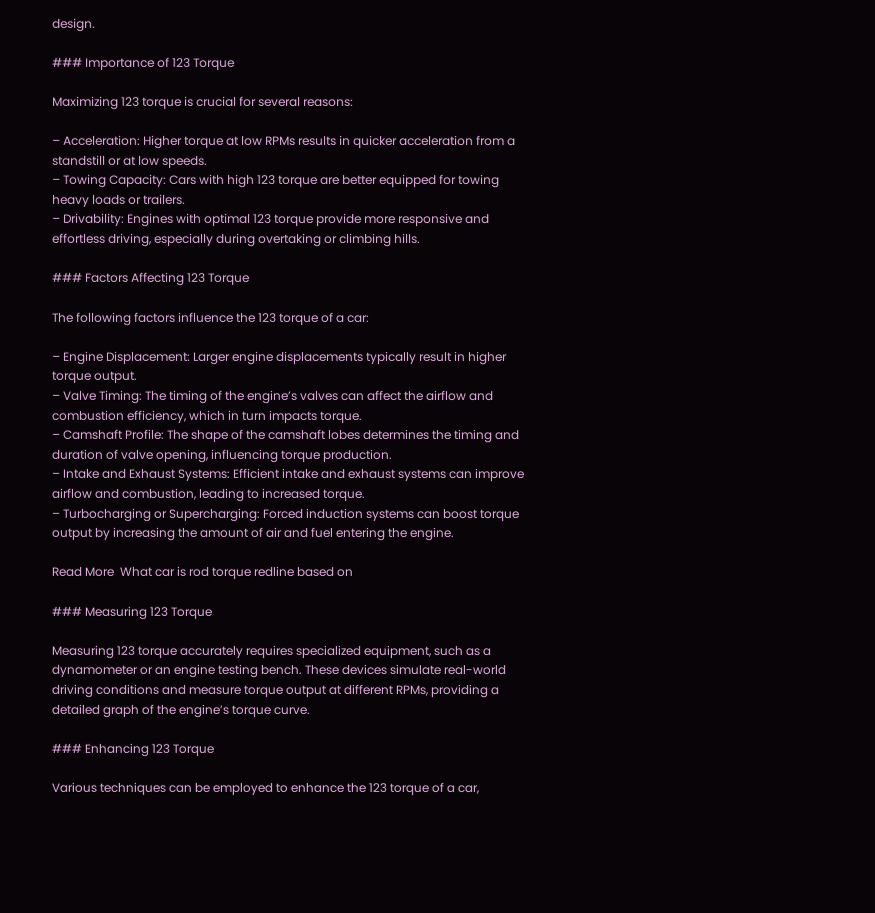design.

### Importance of 123 Torque

Maximizing 123 torque is crucial for several reasons:

– Acceleration: Higher torque at low RPMs results in quicker acceleration from a standstill or at low speeds.
– Towing Capacity: Cars with high 123 torque are better equipped for towing heavy loads or trailers.
– Drivability: Engines with optimal 123 torque provide more responsive and effortless driving, especially during overtaking or climbing hills.

### Factors Affecting 123 Torque

The following factors influence the 123 torque of a car:

– Engine Displacement: Larger engine displacements typically result in higher torque output.
– Valve Timing: The timing of the engine’s valves can affect the airflow and combustion efficiency, which in turn impacts torque.
– Camshaft Profile: The shape of the camshaft lobes determines the timing and duration of valve opening, influencing torque production.
– Intake and Exhaust Systems: Efficient intake and exhaust systems can improve airflow and combustion, leading to increased torque.
– Turbocharging or Supercharging: Forced induction systems can boost torque output by increasing the amount of air and fuel entering the engine.

Read More  What car is rod torque redline based on

### Measuring 123 Torque

Measuring 123 torque accurately requires specialized equipment, such as a dynamometer or an engine testing bench. These devices simulate real-world driving conditions and measure torque output at different RPMs, providing a detailed graph of the engine’s torque curve.

### Enhancing 123 Torque

Various techniques can be employed to enhance the 123 torque of a car,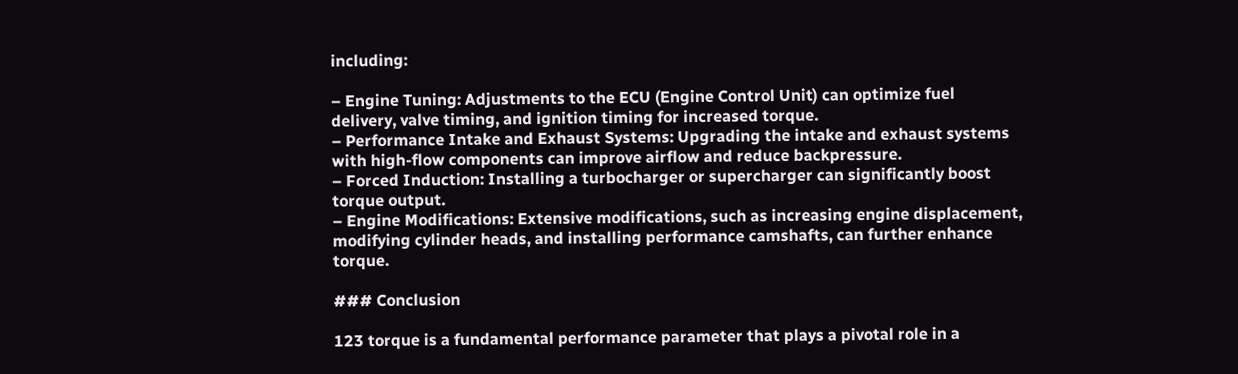including:

– Engine Tuning: Adjustments to the ECU (Engine Control Unit) can optimize fuel delivery, valve timing, and ignition timing for increased torque.
– Performance Intake and Exhaust Systems: Upgrading the intake and exhaust systems with high-flow components can improve airflow and reduce backpressure.
– Forced Induction: Installing a turbocharger or supercharger can significantly boost torque output.
– Engine Modifications: Extensive modifications, such as increasing engine displacement, modifying cylinder heads, and installing performance camshafts, can further enhance torque.

### Conclusion

123 torque is a fundamental performance parameter that plays a pivotal role in a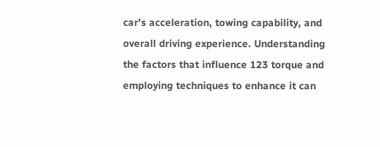car’s acceleration, towing capability, and overall driving experience. Understanding the factors that influence 123 torque and employing techniques to enhance it can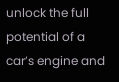unlock the full potential of a car’s engine and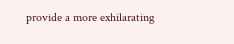provide a more exhilarating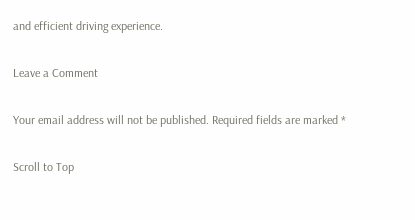and efficient driving experience.

Leave a Comment

Your email address will not be published. Required fields are marked *

Scroll to Top